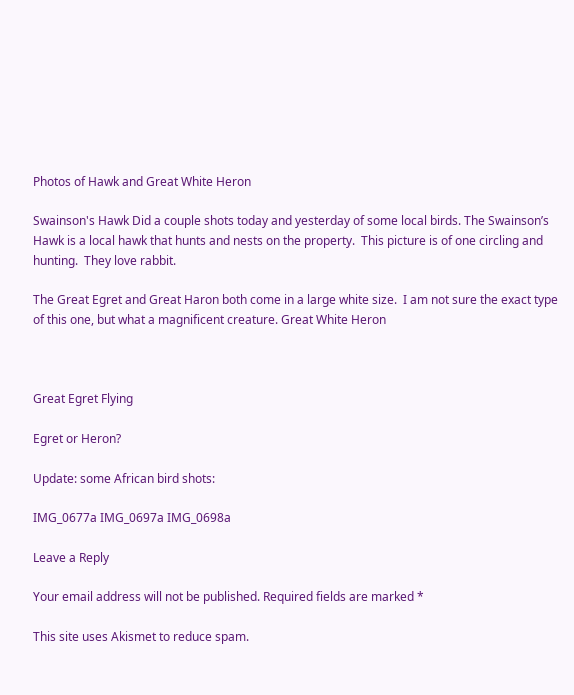Photos of Hawk and Great White Heron

Swainson's Hawk Did a couple shots today and yesterday of some local birds. The Swainson’s Hawk is a local hawk that hunts and nests on the property.  This picture is of one circling and hunting.  They love rabbit.

The Great Egret and Great Haron both come in a large white size.  I am not sure the exact type of this one, but what a magnificent creature. Great White Heron



Great Egret Flying

Egret or Heron?

Update: some African bird shots:

IMG_0677a IMG_0697a IMG_0698a

Leave a Reply

Your email address will not be published. Required fields are marked *

This site uses Akismet to reduce spam.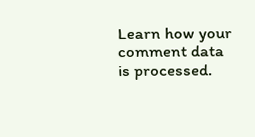Learn how your comment data is processed.